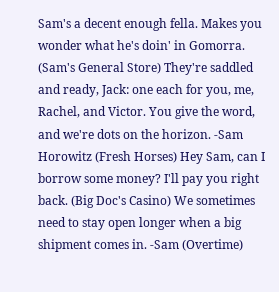Sam's a decent enough fella. Makes you wonder what he's doin' in Gomorra. (Sam's General Store) They're saddled and ready, Jack: one each for you, me, Rachel, and Victor. You give the word, and we're dots on the horizon. -Sam Horowitz (Fresh Horses) Hey Sam, can I borrow some money? I'll pay you right back. (Big Doc's Casino) We sometimes need to stay open longer when a big shipment comes in. -Sam (Overtime)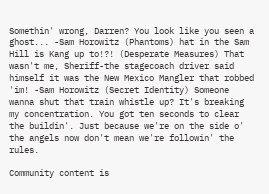Somethin' wrong, Darren? You look like you seen a ghost... -Sam Horowitz (Phantoms) hat in the Sam Hill is Kang up to!?! (Desperate Measures) That wasn't me, Sheriff-the stagecoach driver said himself it was the New Mexico Mangler that robbed 'im! -Sam Horowitz (Secret Identity) Someone wanna shut that train whistle up? It's breaking my concentration. You got ten seconds to clear the buildin'. Just because we're on the side o' the angels now don't mean we're followin' the rules.

Community content is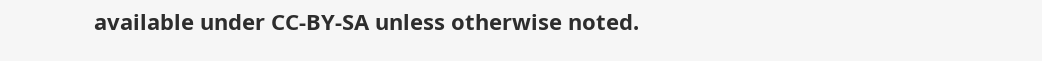available under CC-BY-SA unless otherwise noted.